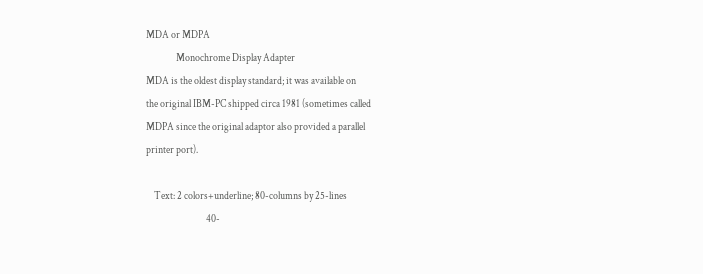MDA or MDPA
               Monochrome Display Adapter
MDA is the oldest display standard; it was available on
the original IBM-PC shipped circa 1981 (sometimes called
MDPA since the original adaptor also provided a parallel
printer port).

    Text: 2 colors+underline; 80-columns by 25-lines
                              40-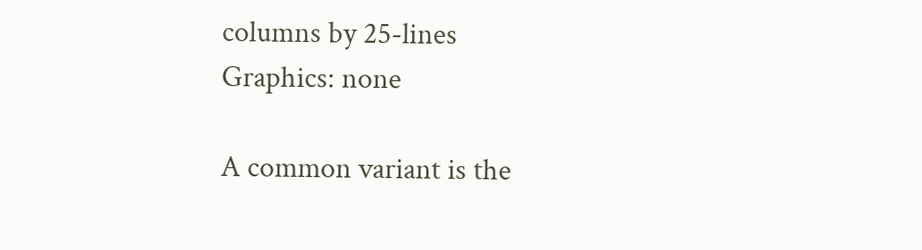columns by 25-lines
Graphics: none

A common variant is the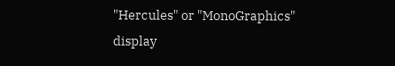"Hercules" or "MonoGraphics"
display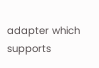adapter which supports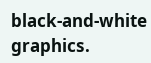black-and-white graphics.